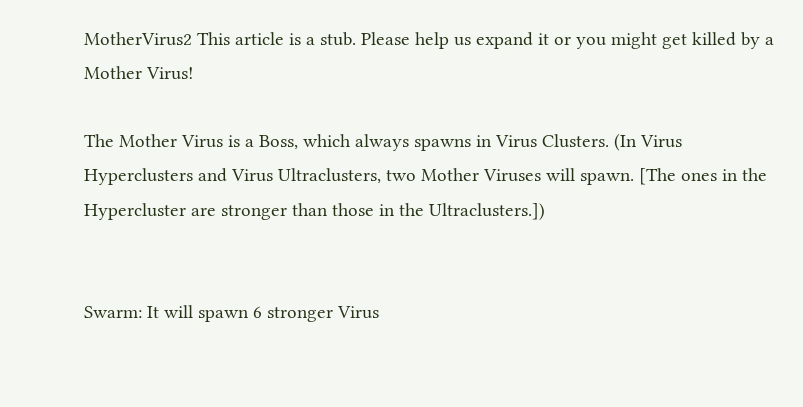MotherVirus2 This article is a stub. Please help us expand it or you might get killed by a Mother Virus!

The Mother Virus is a Boss, which always spawns in Virus Clusters. (In Virus Hyperclusters and Virus Ultraclusters, two Mother Viruses will spawn. [The ones in the Hypercluster are stronger than those in the Ultraclusters.])


Swarm: It will spawn 6 stronger Virus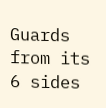Guards from its 6 sides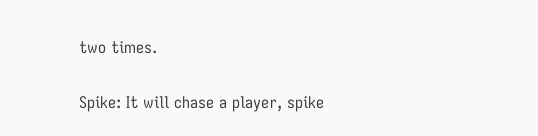two times.

Spike: It will chase a player, spike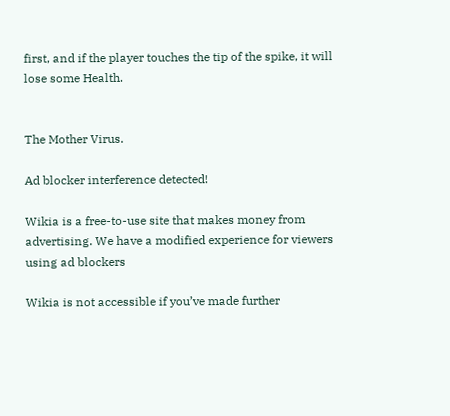first, and if the player touches the tip of the spike, it will lose some Health.


The Mother Virus.

Ad blocker interference detected!

Wikia is a free-to-use site that makes money from advertising. We have a modified experience for viewers using ad blockers

Wikia is not accessible if you’ve made further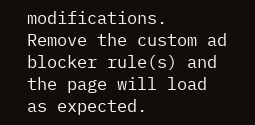modifications. Remove the custom ad blocker rule(s) and the page will load as expected.